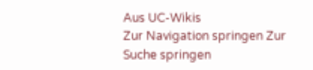Aus UC-Wikis
Zur Navigation springen Zur Suche springen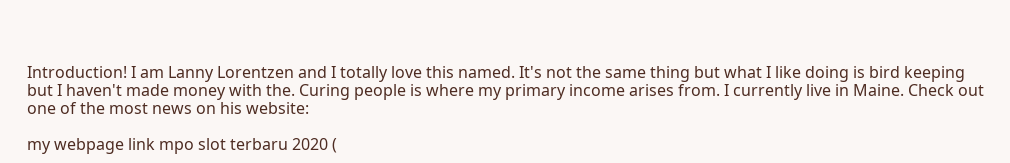Introduction! I am Lanny Lorentzen and I totally love this named. It's not the same thing but what I like doing is bird keeping but I haven't made money with the. Curing people is where my primary income arises from. I currently live in Maine. Check out one of the most news on his website:

my webpage link mpo slot terbaru 2020 (